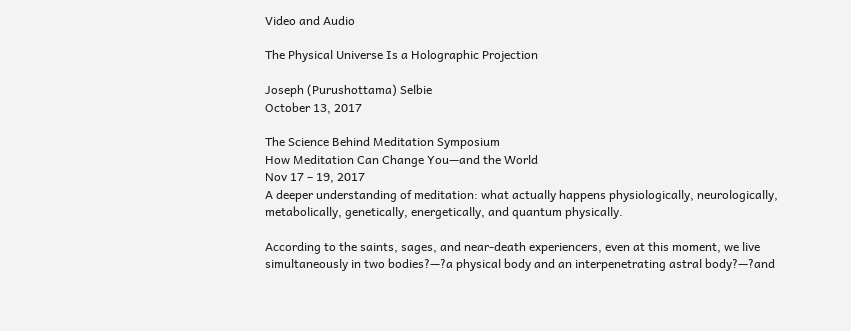Video and Audio

The Physical Universe Is a Holographic Projection

Joseph (Purushottama) Selbie
October 13, 2017

The Science Behind Meditation Symposium
How Meditation Can Change You—and the World
Nov 17 – 19, 2017
A deeper understanding of meditation: what actually happens physiologically, neurologically, metabolically, genetically, energetically, and quantum physically.

According to the saints, sages, and near-death experiencers, even at this moment, we live simultaneously in two bodies?—?a physical body and an interpenetrating astral body?—?and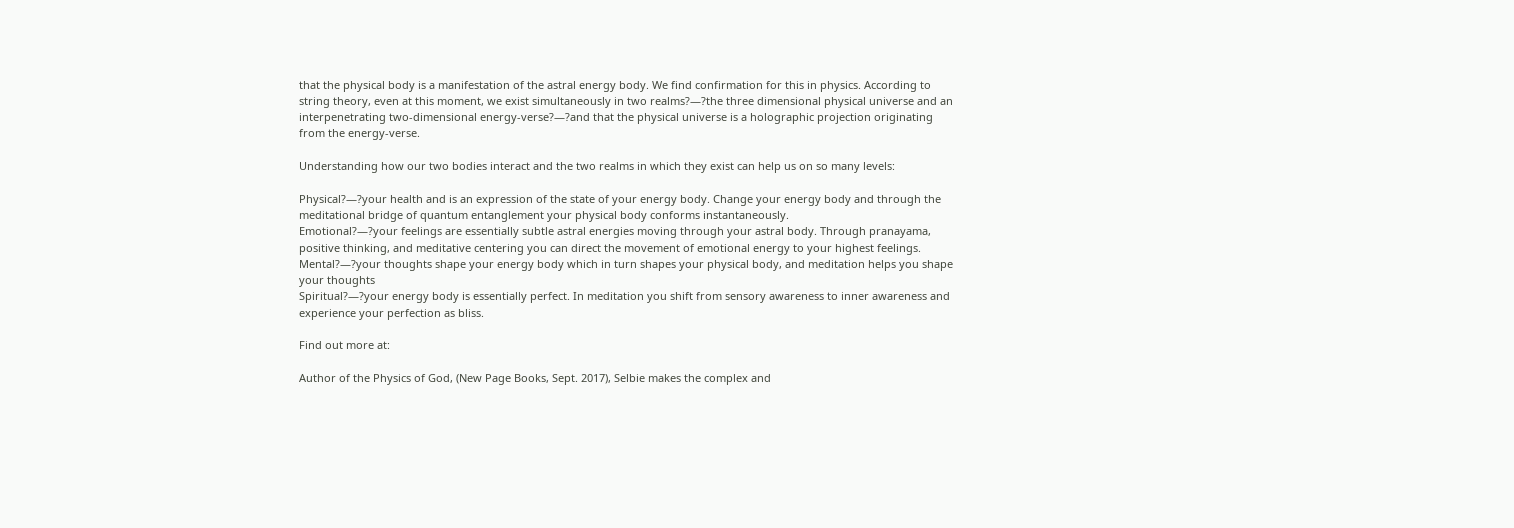that the physical body is a manifestation of the astral energy body. We find confirmation for this in physics. According to string theory, even at this moment, we exist simultaneously in two realms?—?the three dimensional physical universe and an interpenetrating two-dimensional energy-verse?—?and that the physical universe is a holographic projection originating from the energy-verse.

Understanding how our two bodies interact and the two realms in which they exist can help us on so many levels:

Physical?—?your health and is an expression of the state of your energy body. Change your energy body and through the meditational bridge of quantum entanglement your physical body conforms instantaneously.
Emotional?—?your feelings are essentially subtle astral energies moving through your astral body. Through pranayama, positive thinking, and meditative centering you can direct the movement of emotional energy to your highest feelings.
Mental?—?your thoughts shape your energy body which in turn shapes your physical body, and meditation helps you shape your thoughts
Spiritual?—?your energy body is essentially perfect. In meditation you shift from sensory awareness to inner awareness and experience your perfection as bliss.

Find out more at:

Author of the Physics of God, (New Page Books, Sept. 2017), Selbie makes the complex and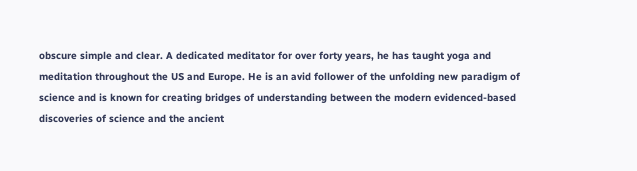obscure simple and clear. A dedicated meditator for over forty years, he has taught yoga and meditation throughout the US and Europe. He is an avid follower of the unfolding new paradigm of science and is known for creating bridges of understanding between the modern evidenced-based discoveries of science and the ancient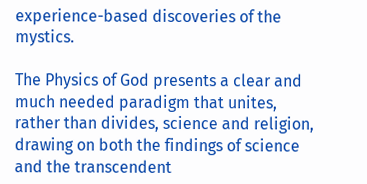experience-based discoveries of the mystics.

The Physics of God presents a clear and much needed paradigm that unites, rather than divides, science and religion, drawing on both the findings of science and the transcendent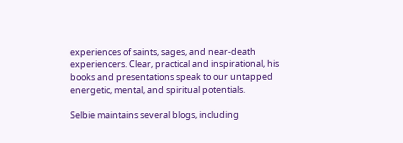experiences of saints, sages, and near-death experiencers. Clear, practical and inspirational, his books and presentations speak to our untapped energetic, mental, and spiritual potentials.

Selbie maintains several blogs, including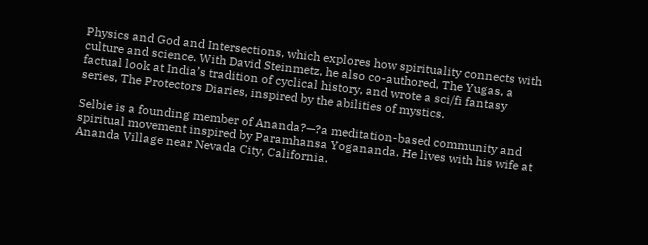Physics and God and Intersections, which explores how spirituality connects with culture and science. With David Steinmetz, he also co-authored, The Yugas, a factual look at India’s tradition of cyclical history, and wrote a sci/fi fantasy series, The Protectors Diaries, inspired by the abilities of mystics.

Selbie is a founding member of Ananda?—?a meditation-based community and spiritual movement inspired by Paramhansa Yogananda. He lives with his wife at Ananda Village near Nevada City, California.